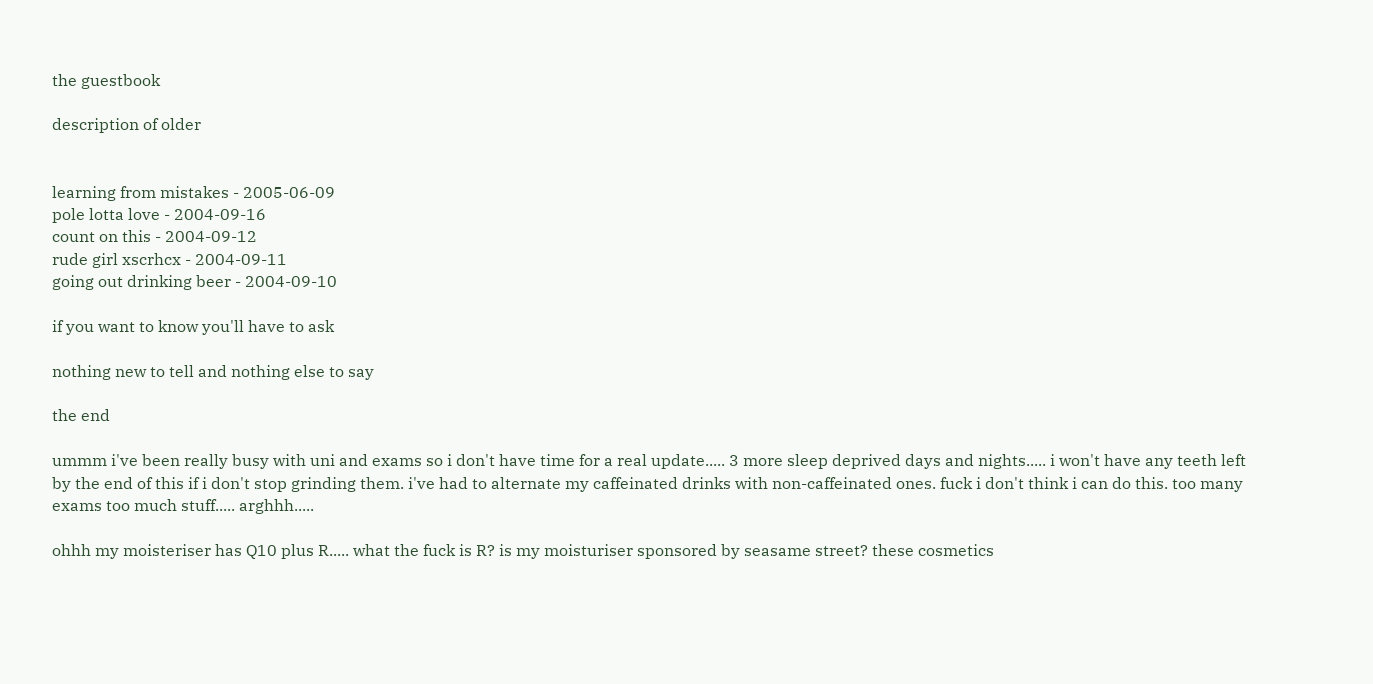the guestbook

description of older


learning from mistakes - 2005-06-09
pole lotta love - 2004-09-16
count on this - 2004-09-12
rude girl xscrhcx - 2004-09-11
going out drinking beer - 2004-09-10

if you want to know you'll have to ask

nothing new to tell and nothing else to say

the end

ummm i've been really busy with uni and exams so i don't have time for a real update..... 3 more sleep deprived days and nights..... i won't have any teeth left by the end of this if i don't stop grinding them. i've had to alternate my caffeinated drinks with non-caffeinated ones. fuck i don't think i can do this. too many exams too much stuff..... arghhh.....

ohhh my moisteriser has Q10 plus R..... what the fuck is R? is my moisturiser sponsored by seasame street? these cosmetics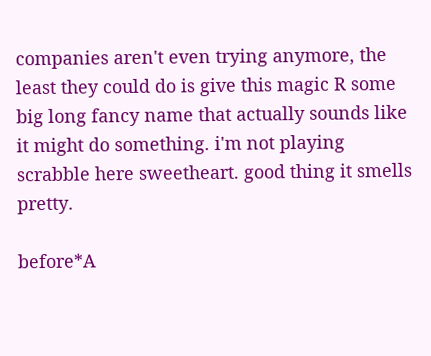companies aren't even trying anymore, the least they could do is give this magic R some big long fancy name that actually sounds like it might do something. i'm not playing scrabble here sweetheart. good thing it smells pretty.

before*A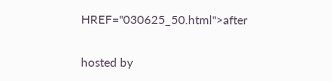HREF="030625_50.html">after

hosted by